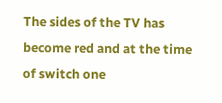The sides of the TV has become red and at the time of switch one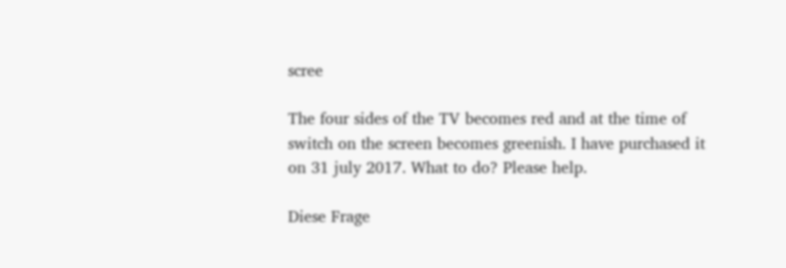scree

The four sides of the TV becomes red and at the time of switch on the screen becomes greenish. I have purchased it on 31 july 2017. What to do? Please help.

Diese Frage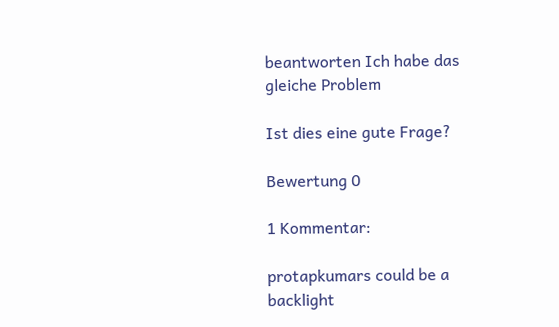beantworten Ich habe das gleiche Problem

Ist dies eine gute Frage?

Bewertung 0

1 Kommentar:

protapkumars could be a backlight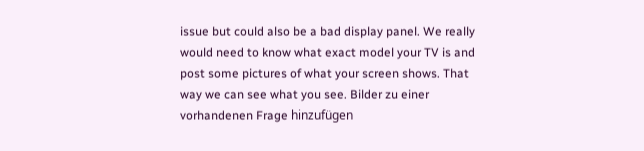issue but could also be a bad display panel. We really would need to know what exact model your TV is and post some pictures of what your screen shows. That way we can see what you see. Bilder zu einer vorhandenen Frage hinzufügen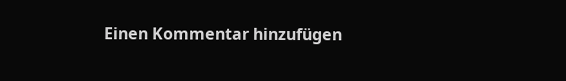Einen Kommentar hinzufügen